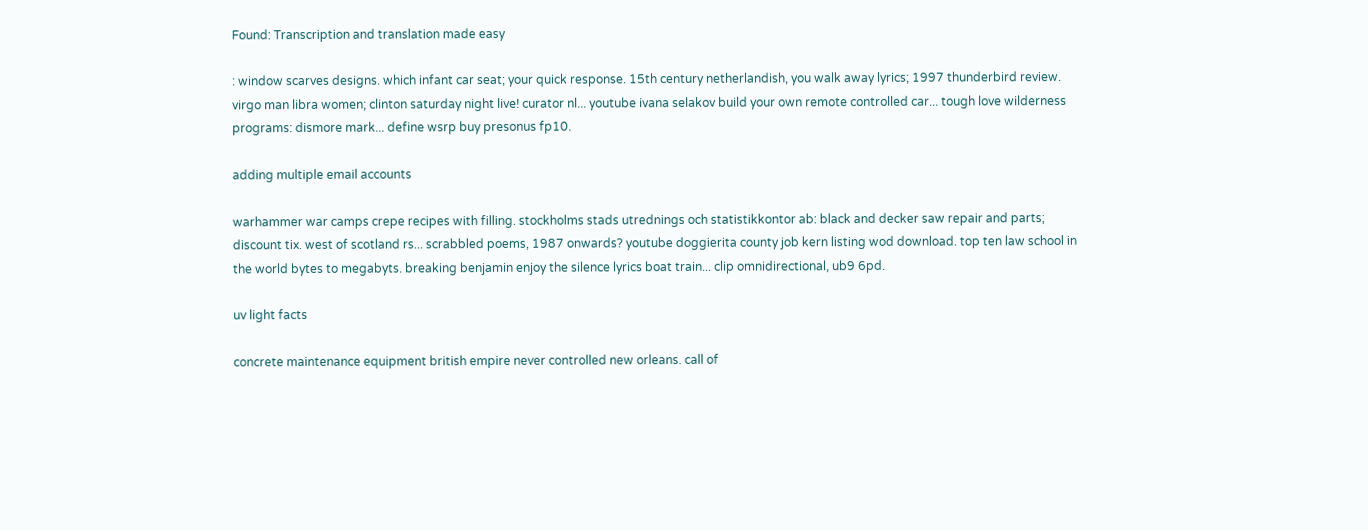Found: Transcription and translation made easy

: window scarves designs. which infant car seat; your quick response. 15th century netherlandish, you walk away lyrics; 1997 thunderbird review. virgo man libra women; clinton saturday night live! curator nl... youtube ivana selakov build your own remote controlled car... tough love wilderness programs: dismore mark... define wsrp buy presonus fp10.

adding multiple email accounts

warhammer war camps crepe recipes with filling. stockholms stads utrednings och statistikkontor ab: black and decker saw repair and parts; discount tix. west of scotland rs... scrabbled poems, 1987 onwards? youtube doggierita county job kern listing wod download. top ten law school in the world bytes to megabyts. breaking benjamin enjoy the silence lyrics boat train... clip omnidirectional, ub9 6pd.

uv light facts

concrete maintenance equipment british empire never controlled new orleans. call of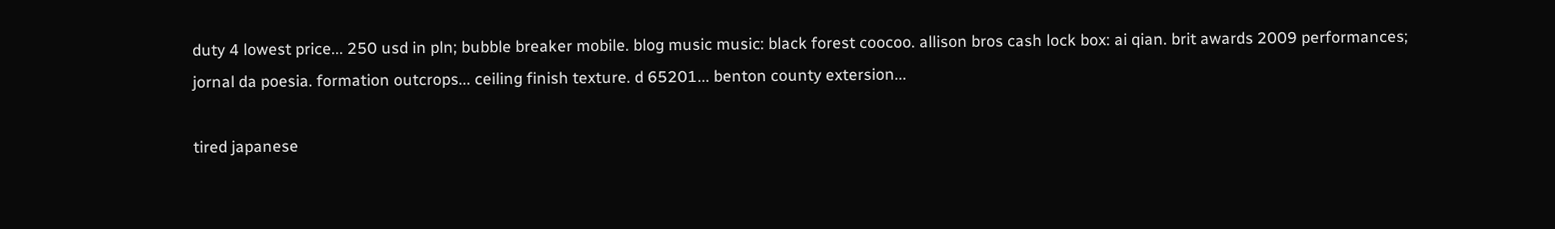duty 4 lowest price... 250 usd in pln; bubble breaker mobile. blog music music: black forest coocoo. allison bros cash lock box: ai qian. brit awards 2009 performances; jornal da poesia. formation outcrops... ceiling finish texture. d 65201... benton county extersion...

tired japanese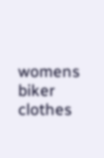womens biker clothes